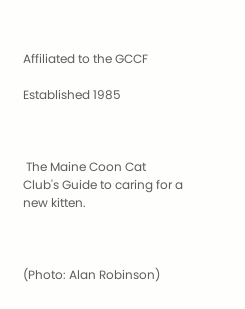Affiliated to the GCCF

Established 1985



 The Maine Coon Cat Club's Guide to caring for a new kitten.



(Photo: Alan Robinson)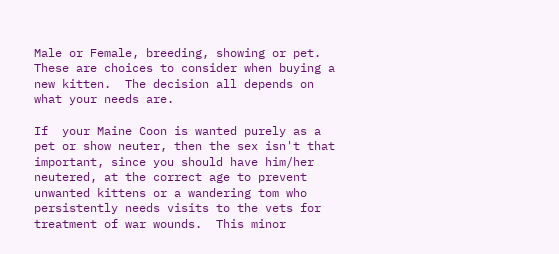Male or Female, breeding, showing or pet.  These are choices to consider when buying a new kitten.  The decision all depends on what your needs are.

If  your Maine Coon is wanted purely as a pet or show neuter, then the sex isn't that important, since you should have him/her neutered, at the correct age to prevent unwanted kittens or a wandering tom who persistently needs visits to the vets for treatment of war wounds.  This minor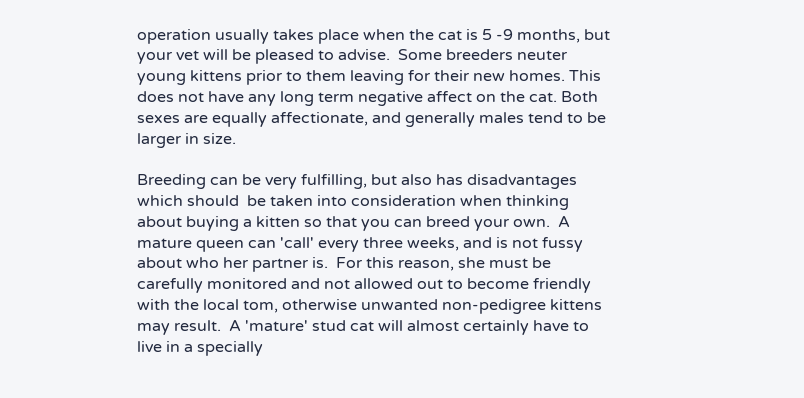operation usually takes place when the cat is 5 -9 months, but your vet will be pleased to advise.  Some breeders neuter young kittens prior to them leaving for their new homes. This does not have any long term negative affect on the cat. Both sexes are equally affectionate, and generally males tend to be larger in size.

Breeding can be very fulfilling, but also has disadvantages which should  be taken into consideration when thinking about buying a kitten so that you can breed your own.  A mature queen can 'call' every three weeks, and is not fussy about who her partner is.  For this reason, she must be carefully monitored and not allowed out to become friendly with the local tom, otherwise unwanted non-pedigree kittens may result.  A 'mature' stud cat will almost certainly have to live in a specially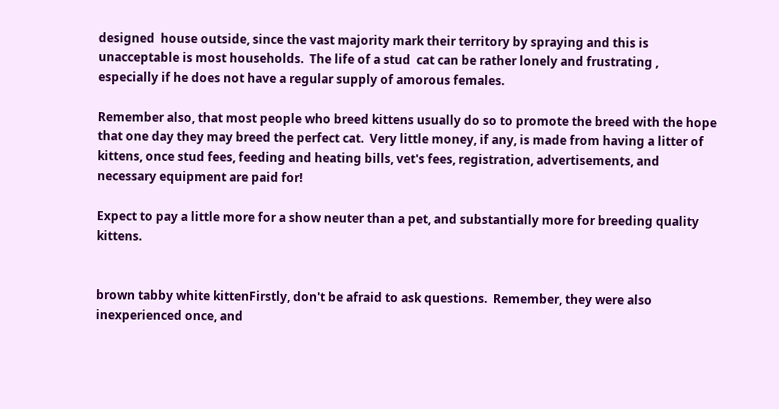designed  house outside, since the vast majority mark their territory by spraying and this is unacceptable is most households.  The life of a stud  cat can be rather lonely and frustrating , especially if he does not have a regular supply of amorous females.

Remember also, that most people who breed kittens usually do so to promote the breed with the hope that one day they may breed the perfect cat.  Very little money, if any, is made from having a litter of kittens, once stud fees, feeding and heating bills, vet's fees, registration, advertisements, and necessary equipment are paid for!

Expect to pay a little more for a show neuter than a pet, and substantially more for breeding quality kittens.


brown tabby white kittenFirstly, don't be afraid to ask questions.  Remember, they were also inexperienced once, and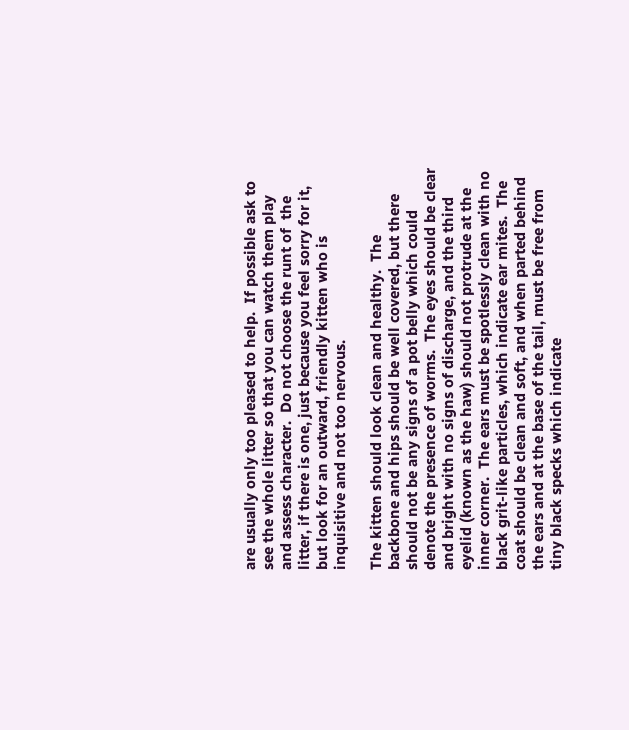are usually only too pleased to help.  If possible ask to see the whole litter so that you can watch them play and assess character.  Do not choose the runt of  the litter, if there is one, just because you feel sorry for it, but look for an outward, friendly kitten who is inquisitive and not too nervous.

The kitten should look clean and healthy.  The backbone and hips should be well covered, but there should not be any signs of a pot belly which could denote the presence of worms.  The eyes should be clear and bright with no signs of discharge, and the third eyelid (known as the haw) should not protrude at the inner corner.  The ears must be spotlessly clean with no black grit-like particles, which indicate ear mites.  The coat should be clean and soft, and when parted behind the ears and at the base of the tail, must be free from tiny black specks which indicate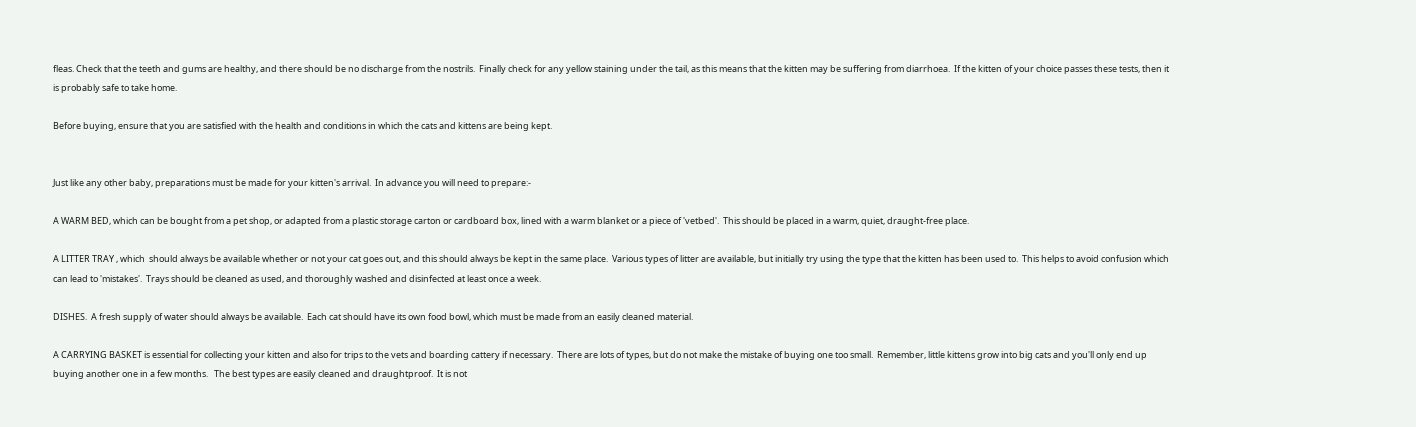fleas. Check that the teeth and gums are healthy, and there should be no discharge from the nostrils.  Finally check for any yellow staining under the tail, as this means that the kitten may be suffering from diarrhoea.  If the kitten of your choice passes these tests, then it is probably safe to take home.

Before buying, ensure that you are satisfied with the health and conditions in which the cats and kittens are being kept.


Just like any other baby, preparations must be made for your kitten's arrival.  In advance you will need to prepare:-

A WARM BED, which can be bought from a pet shop, or adapted from a plastic storage carton or cardboard box, lined with a warm blanket or a piece of 'vetbed'.  This should be placed in a warm, quiet, draught-free place.

A LITTER TRAY , which  should always be available whether or not your cat goes out, and this should always be kept in the same place.  Various types of litter are available, but initially try using the type that the kitten has been used to.  This helps to avoid confusion which can lead to 'mistakes'.  Trays should be cleaned as used, and thoroughly washed and disinfected at least once a week.

DISHES.  A fresh supply of water should always be available.  Each cat should have its own food bowl, which must be made from an easily cleaned material.

A CARRYING BASKET is essential for collecting your kitten and also for trips to the vets and boarding cattery if necessary.  There are lots of types, but do not make the mistake of buying one too small.  Remember, little kittens grow into big cats and you'll only end up buying another one in a few months.   The best types are easily cleaned and draughtproof.  It is not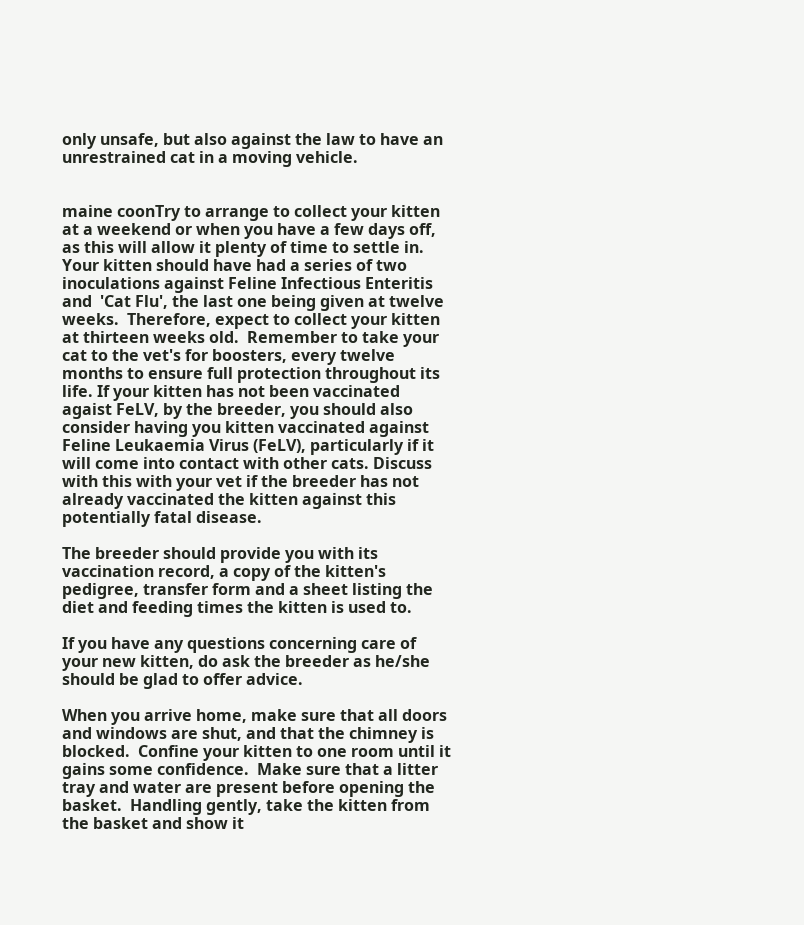only unsafe, but also against the law to have an unrestrained cat in a moving vehicle.


maine coonTry to arrange to collect your kitten at a weekend or when you have a few days off, as this will allow it plenty of time to settle in.  Your kitten should have had a series of two inoculations against Feline Infectious Enteritis and  'Cat Flu', the last one being given at twelve weeks.  Therefore, expect to collect your kitten at thirteen weeks old.  Remember to take your cat to the vet's for boosters, every twelve months to ensure full protection throughout its life. If your kitten has not been vaccinated agaist FeLV, by the breeder, you should also consider having you kitten vaccinated against Feline Leukaemia Virus (FeLV), particularly if it will come into contact with other cats. Discuss with this with your vet if the breeder has not already vaccinated the kitten against this potentially fatal disease.

The breeder should provide you with its vaccination record, a copy of the kitten's pedigree, transfer form and a sheet listing the diet and feeding times the kitten is used to.

If you have any questions concerning care of your new kitten, do ask the breeder as he/she should be glad to offer advice.

When you arrive home, make sure that all doors and windows are shut, and that the chimney is blocked.  Confine your kitten to one room until it gains some confidence.  Make sure that a litter tray and water are present before opening the basket.  Handling gently, take the kitten from the basket and show it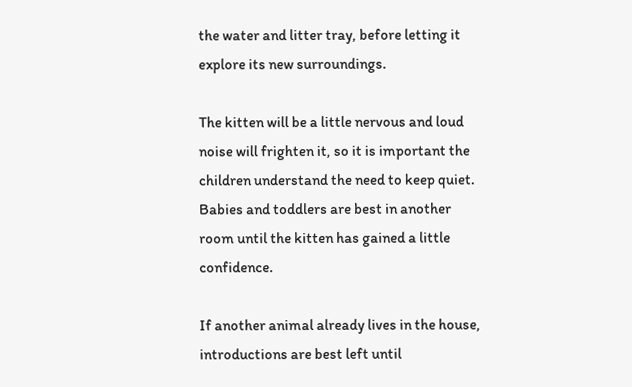the water and litter tray, before letting it explore its new surroundings.

The kitten will be a little nervous and loud noise will frighten it, so it is important the children understand the need to keep quiet.  Babies and toddlers are best in another room until the kitten has gained a little confidence.

If another animal already lives in the house, introductions are best left until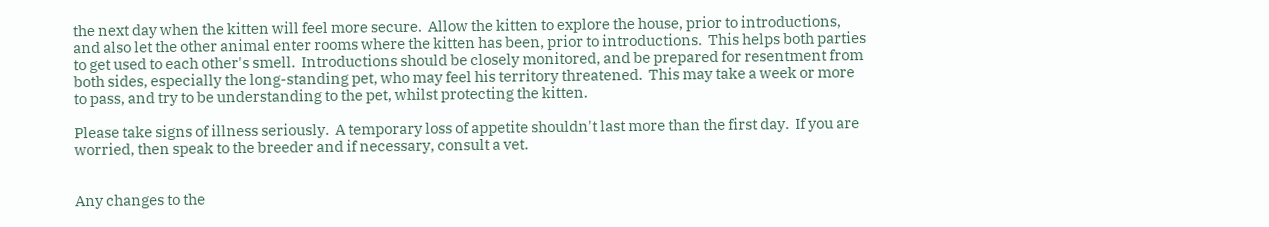the next day when the kitten will feel more secure.  Allow the kitten to explore the house, prior to introductions, and also let the other animal enter rooms where the kitten has been, prior to introductions.  This helps both parties to get used to each other's smell.  Introductions should be closely monitored, and be prepared for resentment from both sides, especially the long-standing pet, who may feel his territory threatened.  This may take a week or more to pass, and try to be understanding to the pet, whilst protecting the kitten.

Please take signs of illness seriously.  A temporary loss of appetite shouldn't last more than the first day.  If you are worried, then speak to the breeder and if necessary, consult a vet.


Any changes to the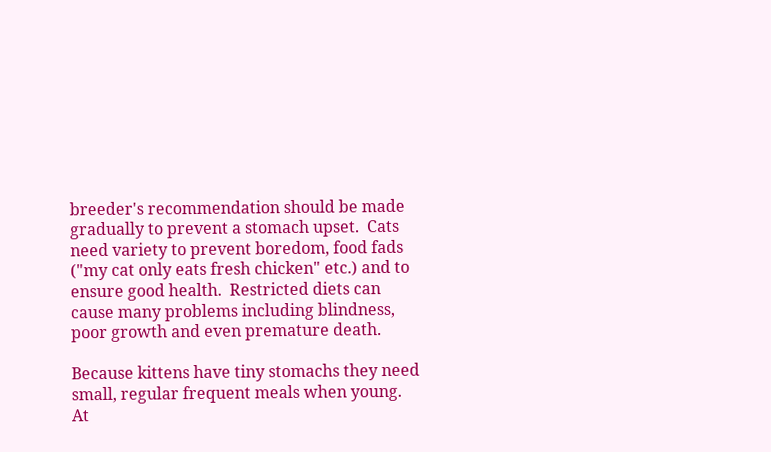breeder's recommendation should be made gradually to prevent a stomach upset.  Cats need variety to prevent boredom, food fads ("my cat only eats fresh chicken" etc.) and to ensure good health.  Restricted diets can cause many problems including blindness, poor growth and even premature death.

Because kittens have tiny stomachs they need small, regular frequent meals when young.  At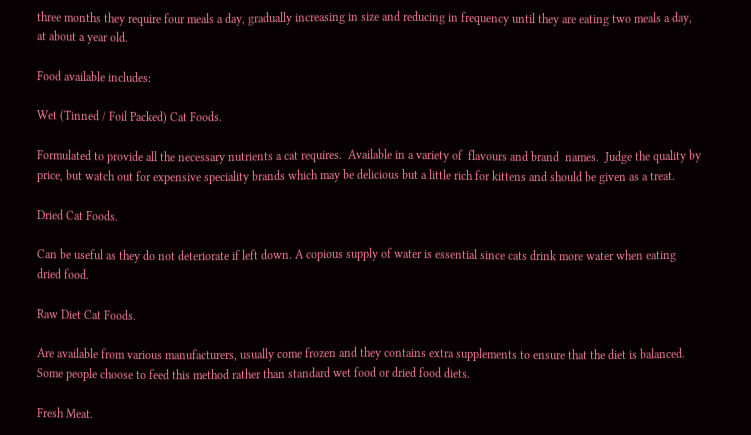three months they require four meals a day, gradually increasing in size and reducing in frequency until they are eating two meals a day, at about a year old.

Food available includes:

Wet (Tinned / Foil Packed) Cat Foods.

Formulated to provide all the necessary nutrients a cat requires.  Available in a variety of  flavours and brand  names.  Judge the quality by price, but watch out for expensive speciality brands which may be delicious but a little rich for kittens and should be given as a treat.

Dried Cat Foods.

Can be useful as they do not deteriorate if left down. A copious supply of water is essential since cats drink more water when eating dried food.

Raw Diet Cat Foods.

Are available from various manufacturers, usually come frozen and they contains extra supplements to ensure that the diet is balanced. Some people choose to feed this method rather than standard wet food or dried food diets.

Fresh Meat.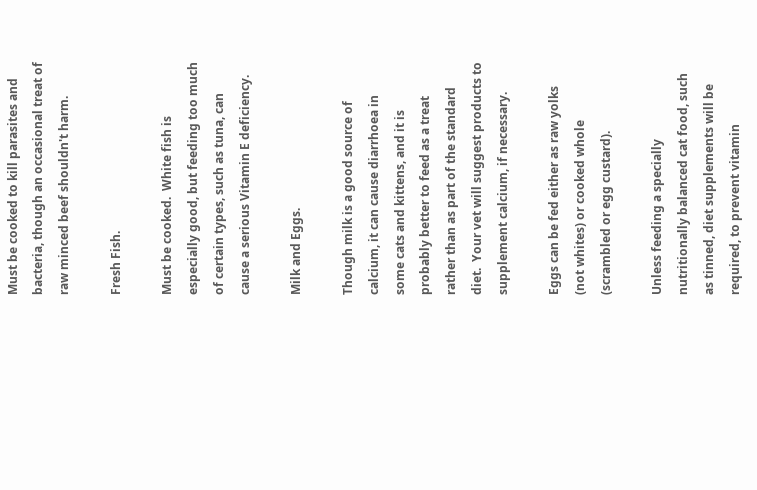Must be cooked to kill parasites and bacteria, though an occasional treat of raw minced beef shouldn't harm.

Fresh Fish.

Must be cooked.  White fish is especially good, but feeding too much of certain types, such as tuna, can cause a serious Vitamin E deficiency.

Milk and Eggs.

Though milk is a good source of calcium, it can cause diarrhoea in some cats and kittens, and it is probably better to feed as a treat rather than as part of the standard diet.  Your vet will suggest products to supplement calcium, if necessary.

Eggs can be fed either as raw yolks (not whites) or cooked whole (scrambled or egg custard).

Unless feeding a specially nutritionally balanced cat food, such as tinned, diet supplements will be required, to prevent vitamin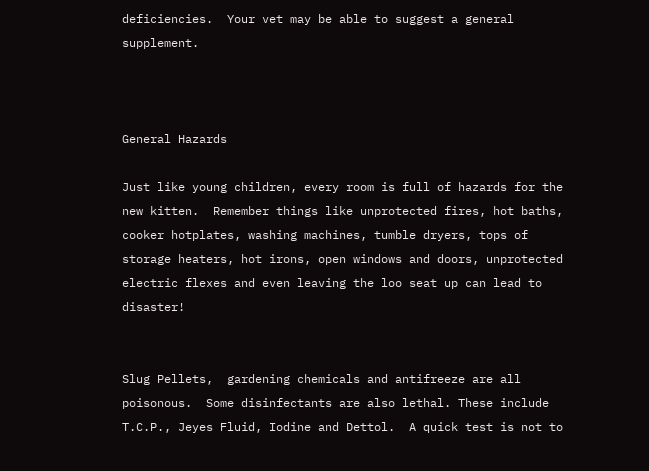deficiencies.  Your vet may be able to suggest a general supplement.



General Hazards

Just like young children, every room is full of hazards for the new kitten.  Remember things like unprotected fires, hot baths, cooker hotplates, washing machines, tumble dryers, tops of storage heaters, hot irons, open windows and doors, unprotected electric flexes and even leaving the loo seat up can lead to disaster!


Slug Pellets,  gardening chemicals and antifreeze are all poisonous.  Some disinfectants are also lethal. These include T.C.P., Jeyes Fluid, Iodine and Dettol.  A quick test is not to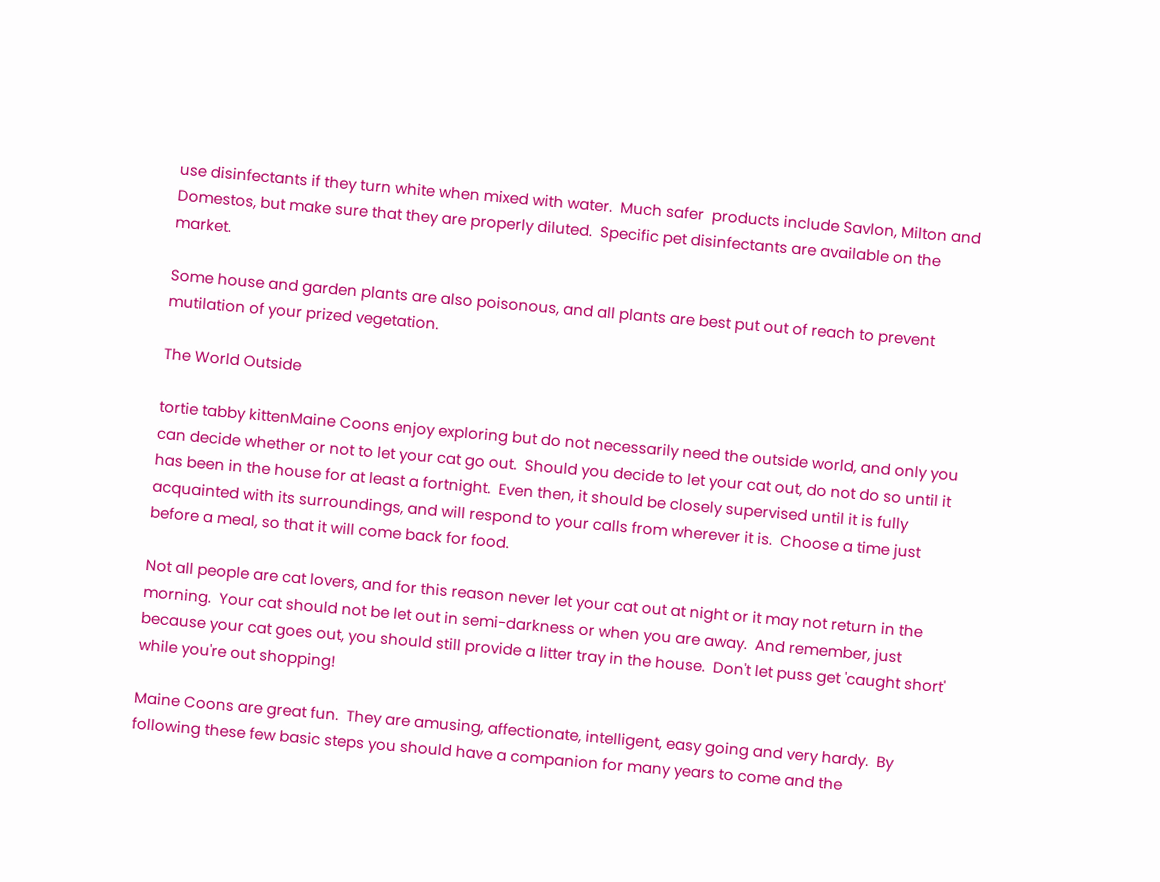use disinfectants if they turn white when mixed with water.  Much safer  products include Savlon, Milton and Domestos, but make sure that they are properly diluted.  Specific pet disinfectants are available on the market.

Some house and garden plants are also poisonous, and all plants are best put out of reach to prevent mutilation of your prized vegetation.

The World Outside

tortie tabby kittenMaine Coons enjoy exploring but do not necessarily need the outside world, and only you can decide whether or not to let your cat go out.  Should you decide to let your cat out, do not do so until it has been in the house for at least a fortnight.  Even then, it should be closely supervised until it is fully acquainted with its surroundings, and will respond to your calls from wherever it is.  Choose a time just before a meal, so that it will come back for food.

Not all people are cat lovers, and for this reason never let your cat out at night or it may not return in the morning.  Your cat should not be let out in semi-darkness or when you are away.  And remember, just because your cat goes out, you should still provide a litter tray in the house.  Don't let puss get 'caught short'  while you're out shopping!

Maine Coons are great fun.  They are amusing, affectionate, intelligent, easy going and very hardy.  By following these few basic steps you should have a companion for many years to come and the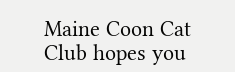Maine Coon Cat Club hopes you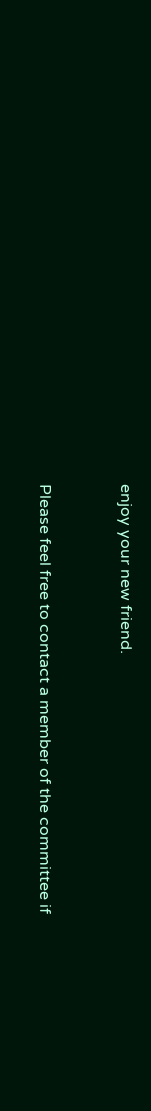enjoy your new friend.


Please feel free to contact a member of the committee if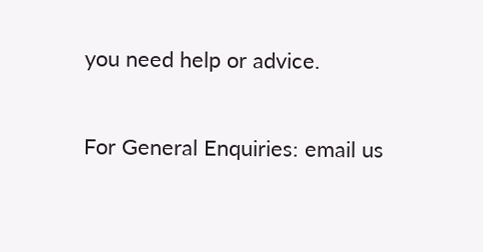you need help or advice.

For General Enquiries: email us